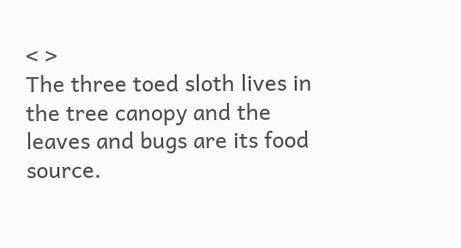< >
The three toed sloth lives in the tree canopy and the leaves and bugs are its food source.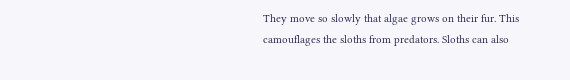They move so slowly that algae grows on their fur. This camouflages the sloths from predators. Sloths can also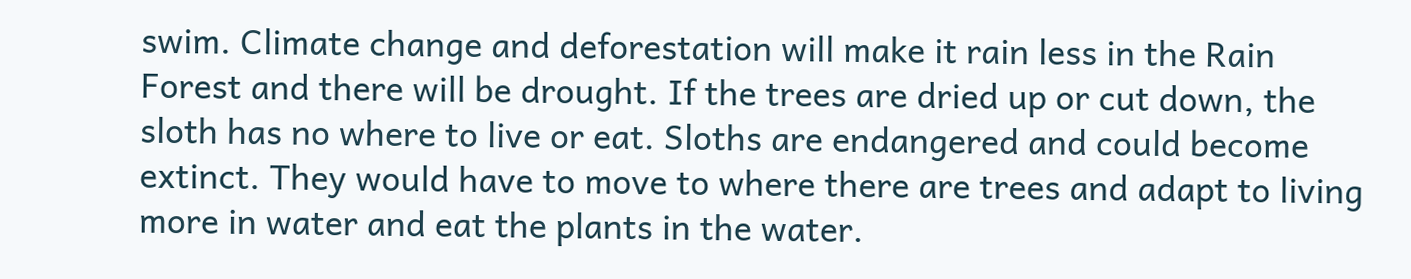swim. Climate change and deforestation will make it rain less in the Rain Forest and there will be drought. If the trees are dried up or cut down, the sloth has no where to live or eat. Sloths are endangered and could become extinct. They would have to move to where there are trees and adapt to living more in water and eat the plants in the water.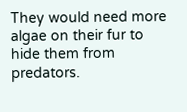They would need more algae on their fur to hide them from predators.